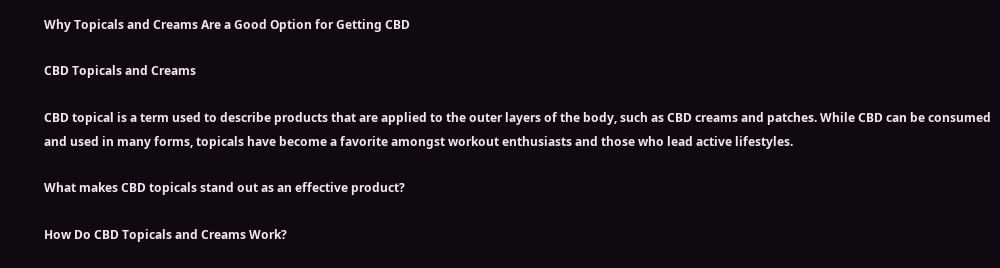Why Topicals and Creams Are a Good Option for Getting CBD

CBD Topicals and Creams

CBD topical is a term used to describe products that are applied to the outer layers of the body, such as CBD creams and patches. While CBD can be consumed and used in many forms, topicals have become a favorite amongst workout enthusiasts and those who lead active lifestyles.

What makes CBD topicals stand out as an effective product?

How Do CBD Topicals and Creams Work?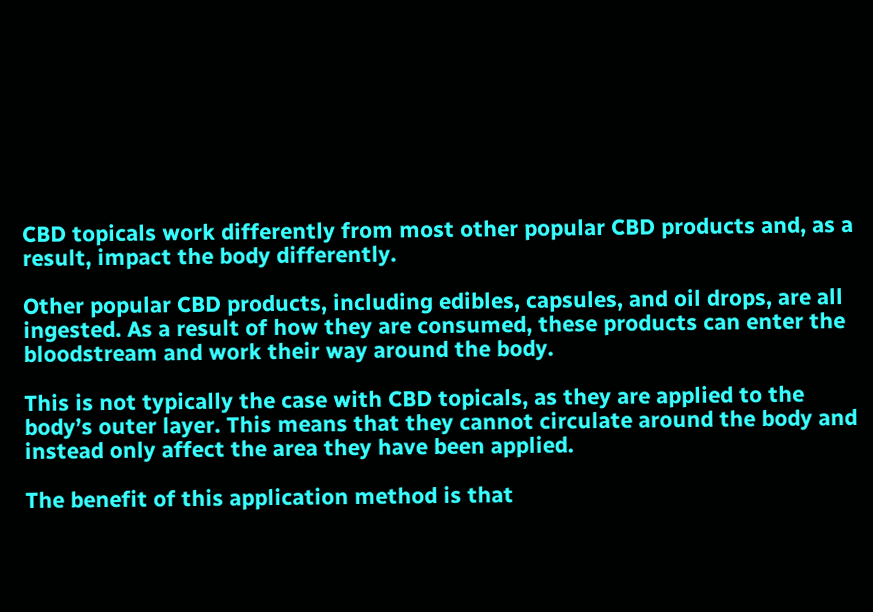CBD topicals work differently from most other popular CBD products and, as a result, impact the body differently.

Other popular CBD products, including edibles, capsules, and oil drops, are all ingested. As a result of how they are consumed, these products can enter the bloodstream and work their way around the body.

This is not typically the case with CBD topicals, as they are applied to the body’s outer layer. This means that they cannot circulate around the body and instead only affect the area they have been applied.

The benefit of this application method is that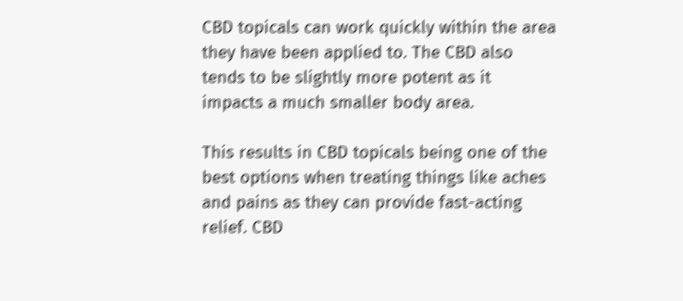CBD topicals can work quickly within the area they have been applied to. The CBD also tends to be slightly more potent as it impacts a much smaller body area.

This results in CBD topicals being one of the best options when treating things like aches and pains as they can provide fast-acting relief. CBD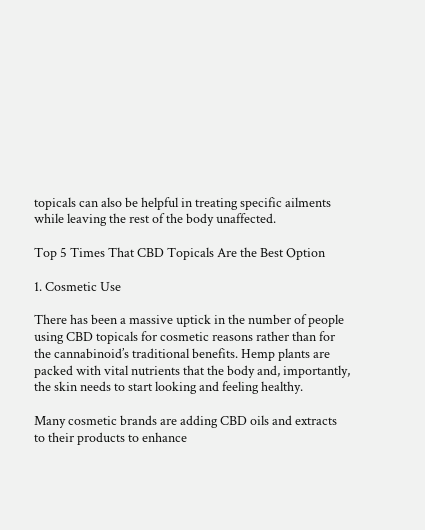topicals can also be helpful in treating specific ailments while leaving the rest of the body unaffected.

Top 5 Times That CBD Topicals Are the Best Option

1. Cosmetic Use

There has been a massive uptick in the number of people using CBD topicals for cosmetic reasons rather than for the cannabinoid’s traditional benefits. Hemp plants are packed with vital nutrients that the body and, importantly, the skin needs to start looking and feeling healthy.

Many cosmetic brands are adding CBD oils and extracts to their products to enhance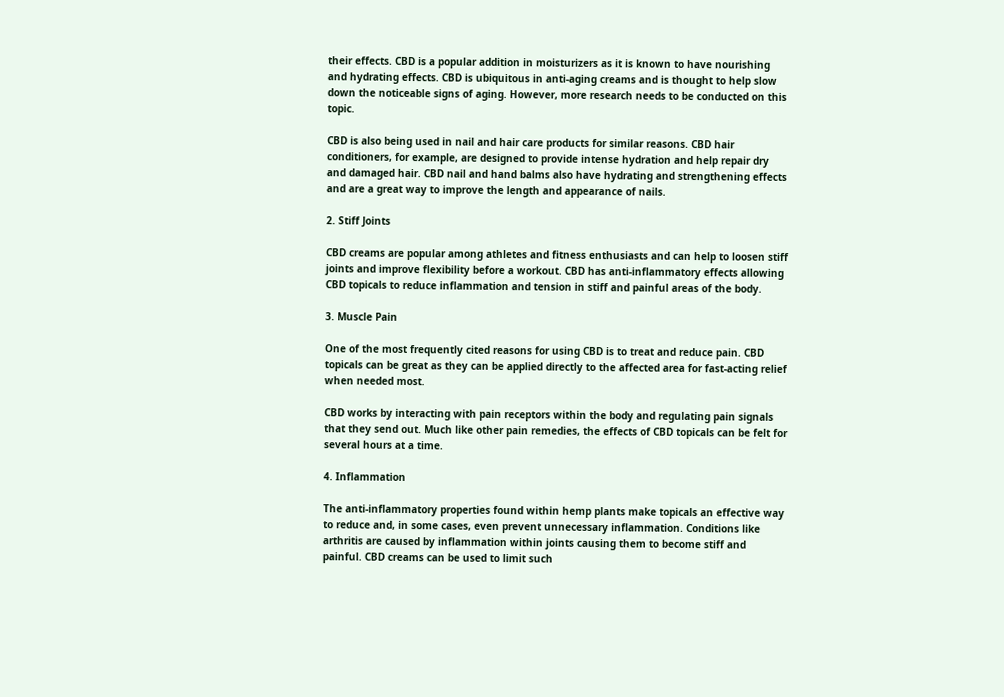their effects. CBD is a popular addition in moisturizers as it is known to have nourishing and hydrating effects. CBD is ubiquitous in anti-aging creams and is thought to help slow down the noticeable signs of aging. However, more research needs to be conducted on this topic.

CBD is also being used in nail and hair care products for similar reasons. CBD hair conditioners, for example, are designed to provide intense hydration and help repair dry and damaged hair. CBD nail and hand balms also have hydrating and strengthening effects and are a great way to improve the length and appearance of nails.

2. Stiff Joints

CBD creams are popular among athletes and fitness enthusiasts and can help to loosen stiff joints and improve flexibility before a workout. CBD has anti-inflammatory effects allowing CBD topicals to reduce inflammation and tension in stiff and painful areas of the body.

3. Muscle Pain

One of the most frequently cited reasons for using CBD is to treat and reduce pain. CBD topicals can be great as they can be applied directly to the affected area for fast-acting relief when needed most.

CBD works by interacting with pain receptors within the body and regulating pain signals that they send out. Much like other pain remedies, the effects of CBD topicals can be felt for several hours at a time.

4. Inflammation

The anti-inflammatory properties found within hemp plants make topicals an effective way to reduce and, in some cases, even prevent unnecessary inflammation. Conditions like arthritis are caused by inflammation within joints causing them to become stiff and painful. CBD creams can be used to limit such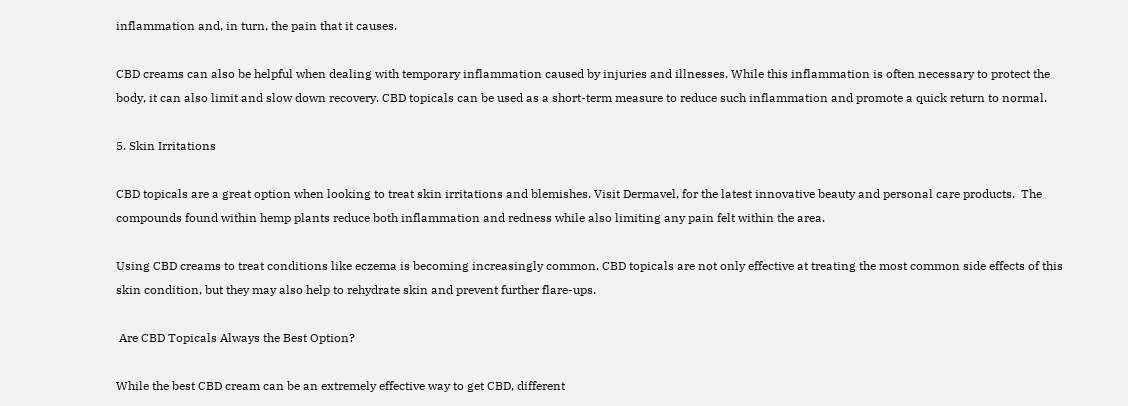inflammation and, in turn, the pain that it causes.

CBD creams can also be helpful when dealing with temporary inflammation caused by injuries and illnesses. While this inflammation is often necessary to protect the body, it can also limit and slow down recovery. CBD topicals can be used as a short-term measure to reduce such inflammation and promote a quick return to normal.

5. Skin Irritations

CBD topicals are a great option when looking to treat skin irritations and blemishes. Visit Dermavel, for the latest innovative beauty and personal care products.  The compounds found within hemp plants reduce both inflammation and redness while also limiting any pain felt within the area.

Using CBD creams to treat conditions like eczema is becoming increasingly common. CBD topicals are not only effective at treating the most common side effects of this skin condition, but they may also help to rehydrate skin and prevent further flare-ups.

 Are CBD Topicals Always the Best Option?

While the best CBD cream can be an extremely effective way to get CBD, different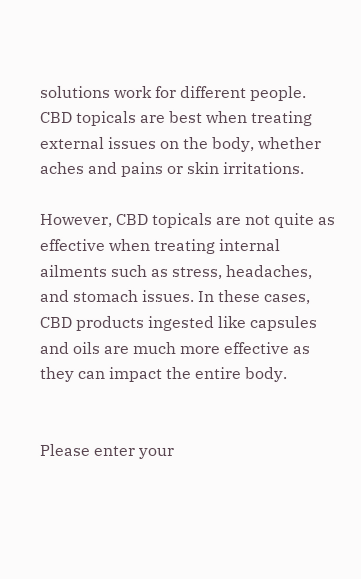solutions work for different people. CBD topicals are best when treating external issues on the body, whether aches and pains or skin irritations.

However, CBD topicals are not quite as effective when treating internal ailments such as stress, headaches, and stomach issues. In these cases, CBD products ingested like capsules and oils are much more effective as they can impact the entire body.


Please enter your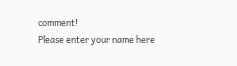comment!
Please enter your name here